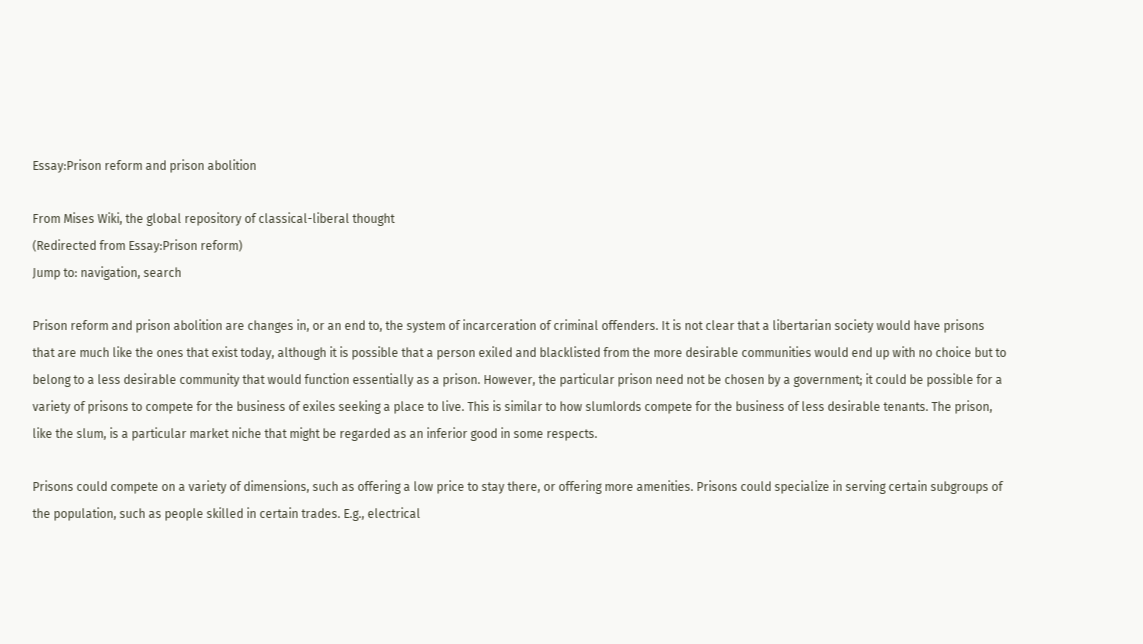Essay:Prison reform and prison abolition

From Mises Wiki, the global repository of classical-liberal thought
(Redirected from Essay:Prison reform)
Jump to: navigation, search

Prison reform and prison abolition are changes in, or an end to, the system of incarceration of criminal offenders. It is not clear that a libertarian society would have prisons that are much like the ones that exist today, although it is possible that a person exiled and blacklisted from the more desirable communities would end up with no choice but to belong to a less desirable community that would function essentially as a prison. However, the particular prison need not be chosen by a government; it could be possible for a variety of prisons to compete for the business of exiles seeking a place to live. This is similar to how slumlords compete for the business of less desirable tenants. The prison, like the slum, is a particular market niche that might be regarded as an inferior good in some respects.

Prisons could compete on a variety of dimensions, such as offering a low price to stay there, or offering more amenities. Prisons could specialize in serving certain subgroups of the population, such as people skilled in certain trades. E.g., electrical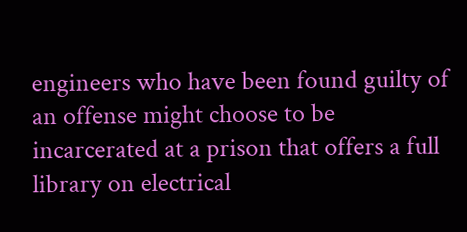engineers who have been found guilty of an offense might choose to be incarcerated at a prison that offers a full library on electrical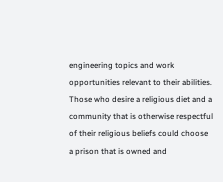engineering topics and work opportunities relevant to their abilities. Those who desire a religious diet and a community that is otherwise respectful of their religious beliefs could choose a prison that is owned and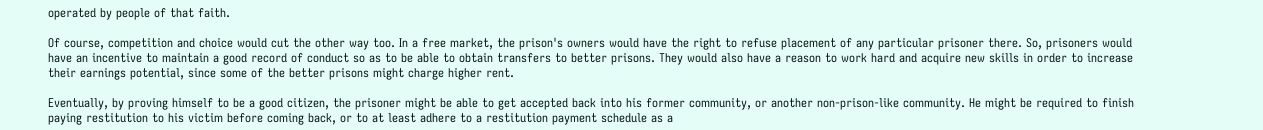operated by people of that faith.

Of course, competition and choice would cut the other way too. In a free market, the prison's owners would have the right to refuse placement of any particular prisoner there. So, prisoners would have an incentive to maintain a good record of conduct so as to be able to obtain transfers to better prisons. They would also have a reason to work hard and acquire new skills in order to increase their earnings potential, since some of the better prisons might charge higher rent.

Eventually, by proving himself to be a good citizen, the prisoner might be able to get accepted back into his former community, or another non-prison-like community. He might be required to finish paying restitution to his victim before coming back, or to at least adhere to a restitution payment schedule as a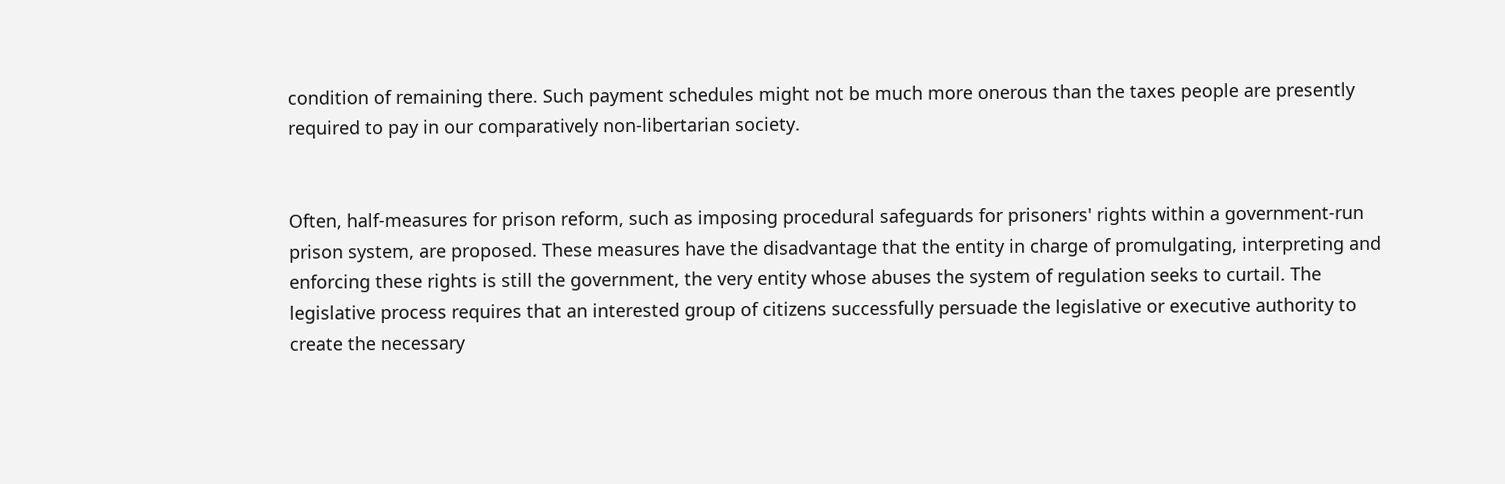condition of remaining there. Such payment schedules might not be much more onerous than the taxes people are presently required to pay in our comparatively non-libertarian society.


Often, half-measures for prison reform, such as imposing procedural safeguards for prisoners' rights within a government-run prison system, are proposed. These measures have the disadvantage that the entity in charge of promulgating, interpreting and enforcing these rights is still the government, the very entity whose abuses the system of regulation seeks to curtail. The legislative process requires that an interested group of citizens successfully persuade the legislative or executive authority to create the necessary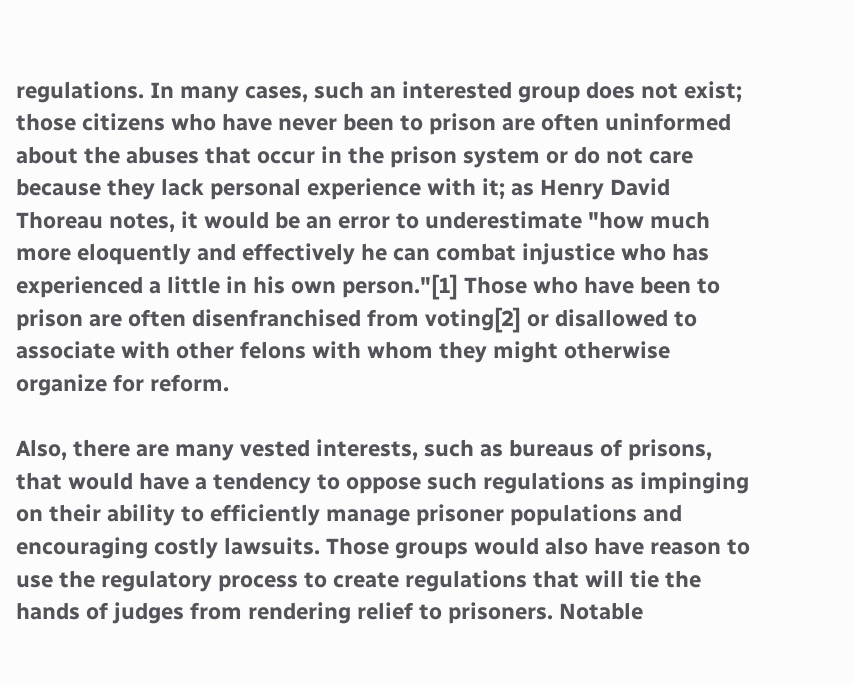regulations. In many cases, such an interested group does not exist; those citizens who have never been to prison are often uninformed about the abuses that occur in the prison system or do not care because they lack personal experience with it; as Henry David Thoreau notes, it would be an error to underestimate "how much more eloquently and effectively he can combat injustice who has experienced a little in his own person."[1] Those who have been to prison are often disenfranchised from voting[2] or disallowed to associate with other felons with whom they might otherwise organize for reform.

Also, there are many vested interests, such as bureaus of prisons, that would have a tendency to oppose such regulations as impinging on their ability to efficiently manage prisoner populations and encouraging costly lawsuits. Those groups would also have reason to use the regulatory process to create regulations that will tie the hands of judges from rendering relief to prisoners. Notable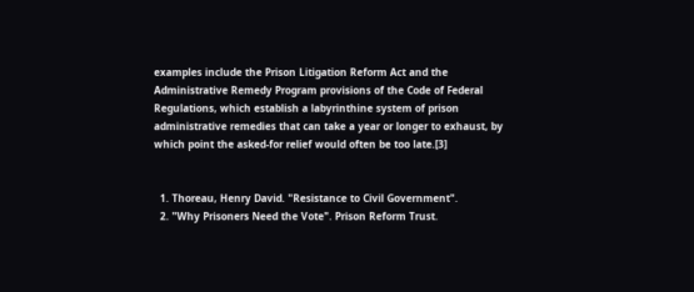examples include the Prison Litigation Reform Act and the Administrative Remedy Program provisions of the Code of Federal Regulations, which establish a labyrinthine system of prison administrative remedies that can take a year or longer to exhaust, by which point the asked-for relief would often be too late.[3]


  1. Thoreau, Henry David. "Resistance to Civil Government".
  2. "Why Prisoners Need the Vote". Prison Reform Trust.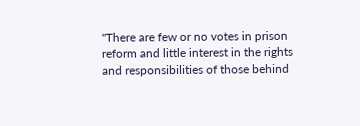"There are few or no votes in prison reform and little interest in the rights and responsibilities of those behind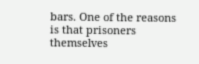bars. One of the reasons is that prisoners themselves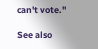can't vote."

See also